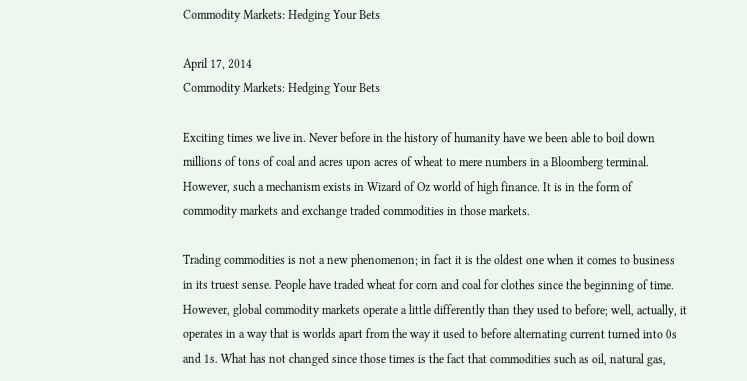Commodity Markets: Hedging Your Bets

April 17, 2014
Commodity Markets: Hedging Your Bets

Exciting times we live in. Never before in the history of humanity have we been able to boil down millions of tons of coal and acres upon acres of wheat to mere numbers in a Bloomberg terminal. However, such a mechanism exists in Wizard of Oz world of high finance. It is in the form of commodity markets and exchange traded commodities in those markets.

Trading commodities is not a new phenomenon; in fact it is the oldest one when it comes to business in its truest sense. People have traded wheat for corn and coal for clothes since the beginning of time. However, global commodity markets operate a little differently than they used to before; well, actually, it operates in a way that is worlds apart from the way it used to before alternating current turned into 0s and 1s. What has not changed since those times is the fact that commodities such as oil, natural gas,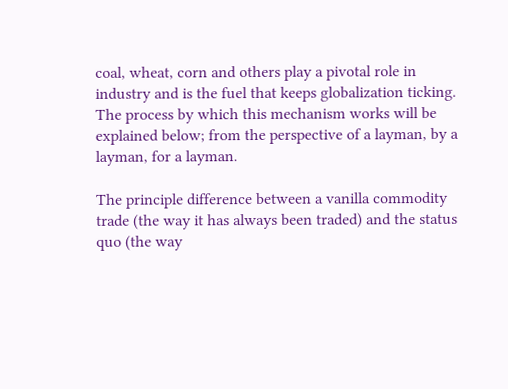coal, wheat, corn and others play a pivotal role in industry and is the fuel that keeps globalization ticking. The process by which this mechanism works will be explained below; from the perspective of a layman, by a layman, for a layman.

The principle difference between a vanilla commodity trade (the way it has always been traded) and the status quo (the way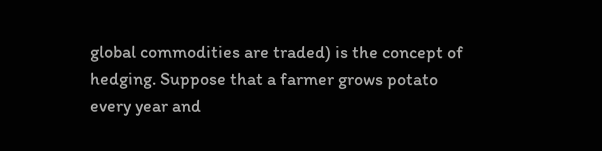global commodities are traded) is the concept of hedging. Suppose that a farmer grows potato every year and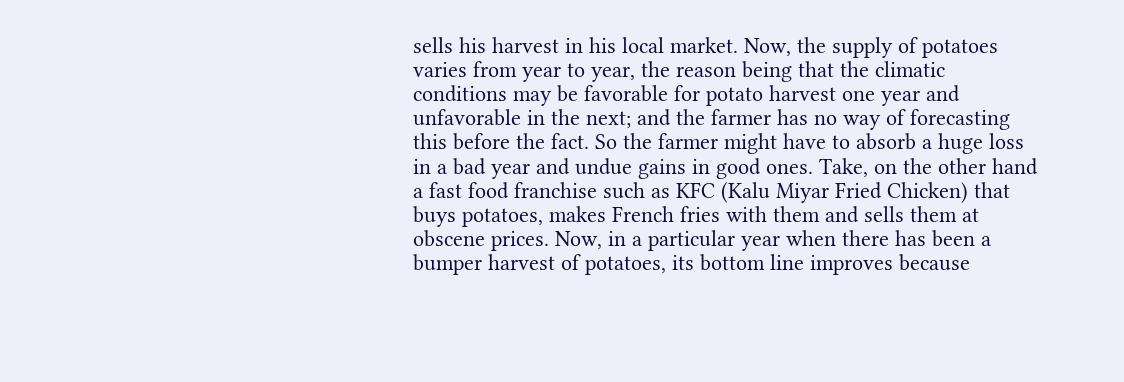sells his harvest in his local market. Now, the supply of potatoes varies from year to year, the reason being that the climatic conditions may be favorable for potato harvest one year and unfavorable in the next; and the farmer has no way of forecasting this before the fact. So the farmer might have to absorb a huge loss in a bad year and undue gains in good ones. Take, on the other hand a fast food franchise such as KFC (Kalu Miyar Fried Chicken) that buys potatoes, makes French fries with them and sells them at obscene prices. Now, in a particular year when there has been a bumper harvest of potatoes, its bottom line improves because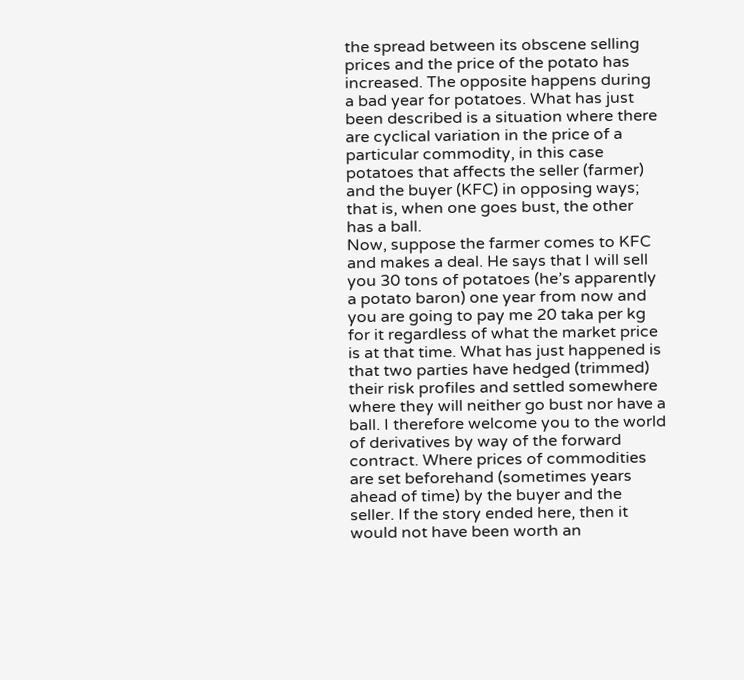the spread between its obscene selling prices and the price of the potato has increased. The opposite happens during a bad year for potatoes. What has just been described is a situation where there are cyclical variation in the price of a particular commodity, in this case potatoes that affects the seller (farmer) and the buyer (KFC) in opposing ways; that is, when one goes bust, the other has a ball.
Now, suppose the farmer comes to KFC and makes a deal. He says that I will sell you 30 tons of potatoes (he’s apparently a potato baron) one year from now and you are going to pay me 20 taka per kg for it regardless of what the market price is at that time. What has just happened is that two parties have hedged (trimmed) their risk profiles and settled somewhere where they will neither go bust nor have a ball. I therefore welcome you to the world of derivatives by way of the forward contract. Where prices of commodities are set beforehand (sometimes years ahead of time) by the buyer and the seller. If the story ended here, then it would not have been worth an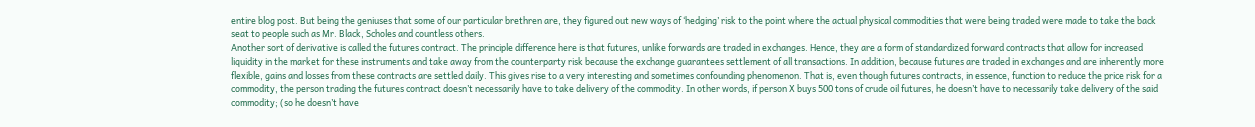entire blog post. But being the geniuses that some of our particular brethren are, they figured out new ways of ‘hedging’ risk to the point where the actual physical commodities that were being traded were made to take the back seat to people such as Mr. Black, Scholes and countless others.
Another sort of derivative is called the futures contract. The principle difference here is that futures, unlike forwards are traded in exchanges. Hence, they are a form of standardized forward contracts that allow for increased liquidity in the market for these instruments and take away from the counterparty risk because the exchange guarantees settlement of all transactions. In addition, because futures are traded in exchanges and are inherently more flexible, gains and losses from these contracts are settled daily. This gives rise to a very interesting and sometimes confounding phenomenon. That is, even though futures contracts, in essence, function to reduce the price risk for a commodity, the person trading the futures contract doesn’t necessarily have to take delivery of the commodity. In other words, if person X buys 500 tons of crude oil futures, he doesn’t have to necessarily take delivery of the said commodity; (so he doesn’t have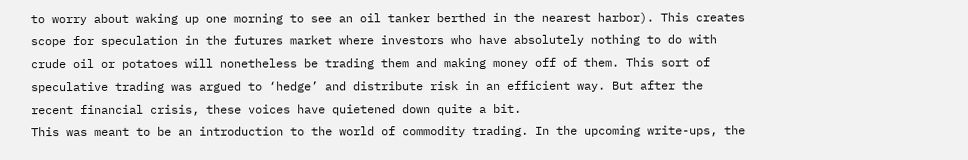to worry about waking up one morning to see an oil tanker berthed in the nearest harbor). This creates scope for speculation in the futures market where investors who have absolutely nothing to do with crude oil or potatoes will nonetheless be trading them and making money off of them. This sort of speculative trading was argued to ‘hedge’ and distribute risk in an efficient way. But after the recent financial crisis, these voices have quietened down quite a bit.
This was meant to be an introduction to the world of commodity trading. In the upcoming write-ups, the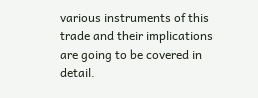various instruments of this trade and their implications are going to be covered in detail.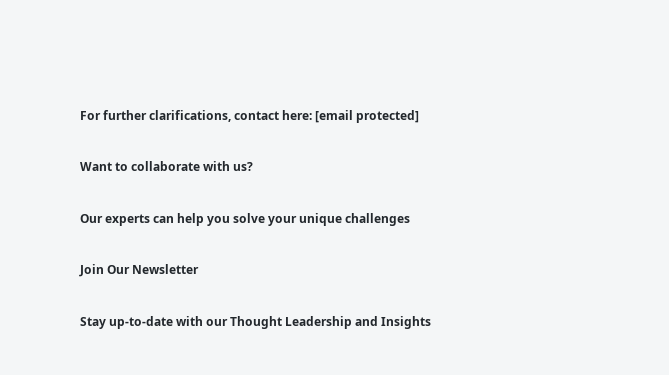For further clarifications, contact here: [email protected]

Want to collaborate with us?

Our experts can help you solve your unique challenges

Join Our Newsletter

Stay up-to-date with our Thought Leadership and Insights